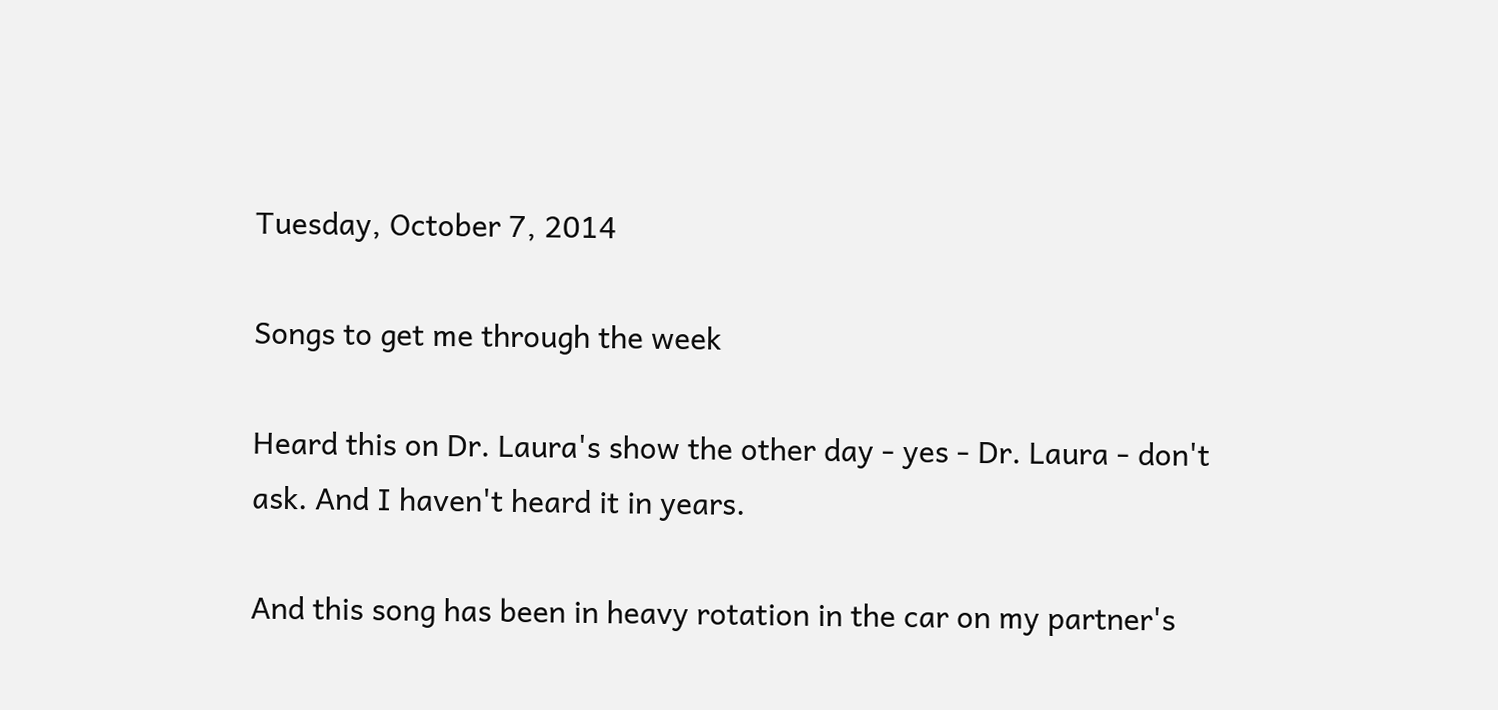Tuesday, October 7, 2014

Songs to get me through the week

Heard this on Dr. Laura's show the other day - yes - Dr. Laura - don't ask. And I haven't heard it in years.

And this song has been in heavy rotation in the car on my partner's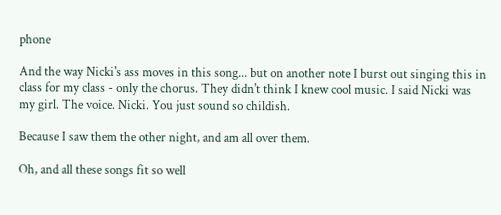phone

And the way Nicki's ass moves in this song... but on another note I burst out singing this in class for my class - only the chorus. They didn't think I knew cool music. I said Nicki was my girl. The voice. Nicki. You just sound so childish.

Because I saw them the other night, and am all over them.

Oh, and all these songs fit so well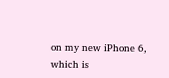on my new iPhone 6, which is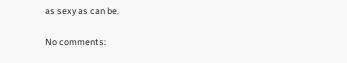as sexy as can be.

No comments: